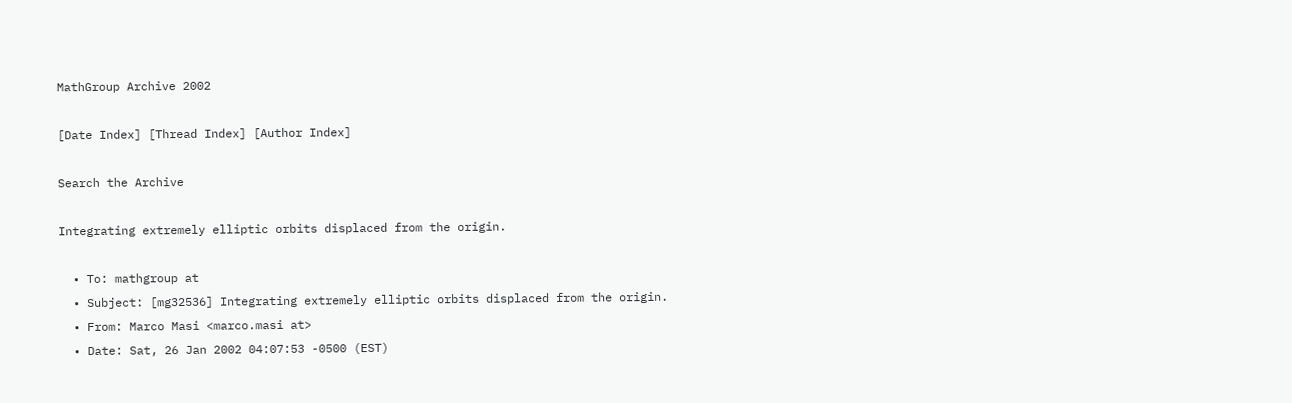MathGroup Archive 2002

[Date Index] [Thread Index] [Author Index]

Search the Archive

Integrating extremely elliptic orbits displaced from the origin.

  • To: mathgroup at
  • Subject: [mg32536] Integrating extremely elliptic orbits displaced from the origin.
  • From: Marco Masi <marco.masi at>
  • Date: Sat, 26 Jan 2002 04:07:53 -0500 (EST)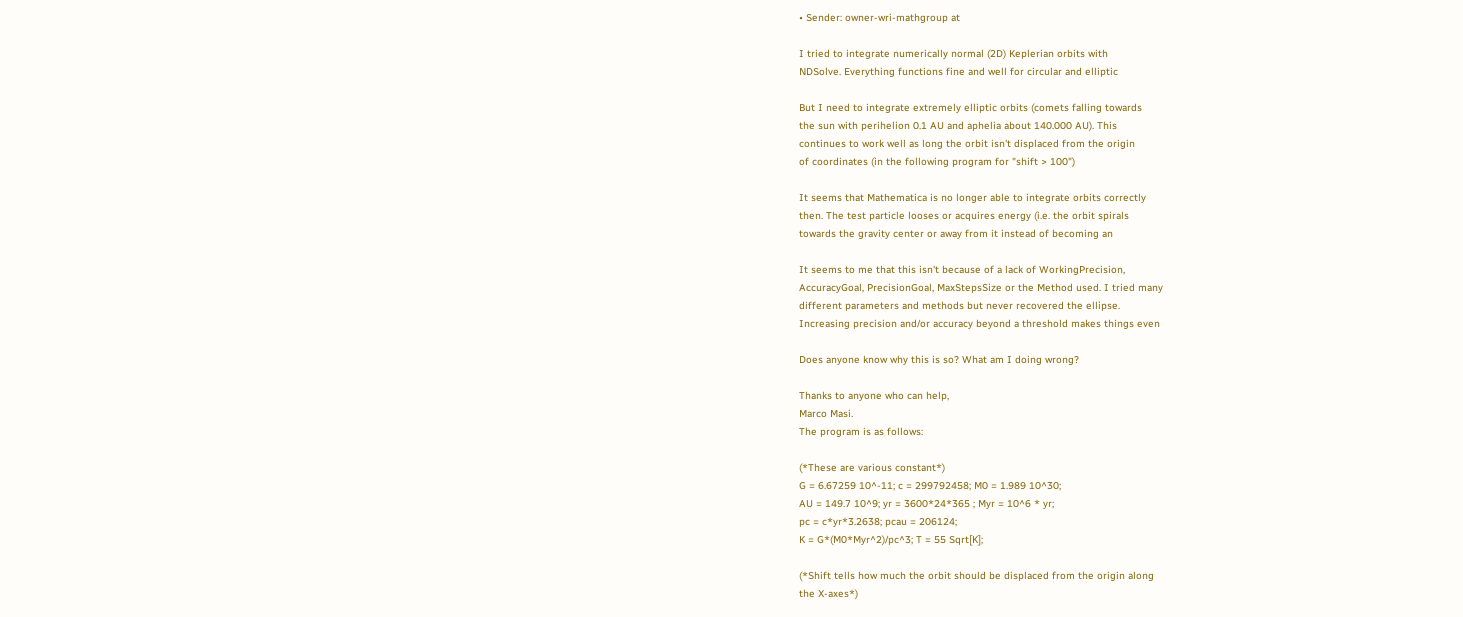• Sender: owner-wri-mathgroup at

I tried to integrate numerically normal (2D) Keplerian orbits with
NDSolve. Everything functions fine and well for circular and elliptic

But I need to integrate extremely elliptic orbits (comets falling towards
the sun with perihelion 0.1 AU and aphelia about 140.000 AU). This
continues to work well as long the orbit isn't displaced from the origin
of coordinates (in the following program for "shift > 100")

It seems that Mathematica is no longer able to integrate orbits correctly
then. The test particle looses or acquires energy (i.e. the orbit spirals
towards the gravity center or away from it instead of becoming an

It seems to me that this isn't because of a lack of WorkingPrecision,
AccuracyGoal, PrecisionGoal, MaxStepsSize or the Method used. I tried many
different parameters and methods but never recovered the ellipse.
Increasing precision and/or accuracy beyond a threshold makes things even

Does anyone know why this is so? What am I doing wrong?

Thanks to anyone who can help,
Marco Masi.
The program is as follows:

(*These are various constant*)
G = 6.67259 10^-11; c = 299792458; M0 = 1.989 10^30;
AU = 149.7 10^9; yr = 3600*24*365 ; Myr = 10^6 * yr;
pc = c*yr*3.2638; pcau = 206124;
K = G*(M0*Myr^2)/pc^3; T = 55 Sqrt[K];

(*Shift tells how much the orbit should be displaced from the origin along
the X-axes*)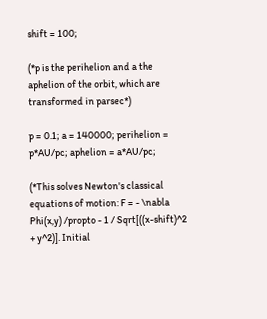shift = 100;

(*p is the perihelion and a the aphelion of the orbit, which are
transformed in parsec*)

p = 0.1; a = 140000; perihelion = p*AU/pc; aphelion = a*AU/pc;

(*This solves Newton's classical equations of motion: F = - \nabla
Phi(x,y) /propto - 1 / Sqrt[((x-shift)^2 + y^2)]. Initial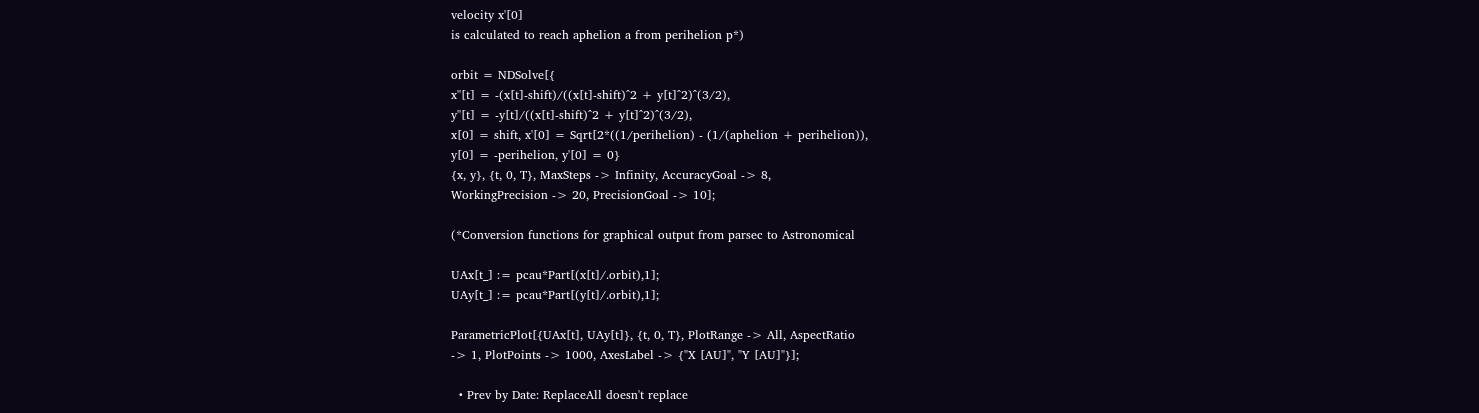velocity x'[0]
is calculated to reach aphelion a from perihelion p*)

orbit = NDSolve[{
x''[t] = -(x[t]-shift)/((x[t]-shift)^2 + y[t]^2)^(3/2),
y''[t] = -y[t]/((x[t]-shift)^2 + y[t]^2)^(3/2),
x[0] = shift, x'[0] = Sqrt[2*((1/perihelion) - (1/(aphelion + perihelion)),
y[0] = -perihelion, y'[0] = 0}
{x, y}, {t, 0, T}, MaxSteps -> Infinity, AccuracyGoal -> 8,
WorkingPrecision -> 20, PrecisionGoal -> 10];

(*Conversion functions for graphical output from parsec to Astronomical

UAx[t_] := pcau*Part[(x[t]/.orbit),1];
UAy[t_] := pcau*Part[(y[t]/.orbit),1];

ParametricPlot[{UAx[t], UAy[t]}, {t, 0, T}, PlotRange -> All, AspectRatio
-> 1, PlotPoints -> 1000, AxesLabel -> {"X [AU]", "Y [AU]"}];

  • Prev by Date: ReplaceAll doesn't replace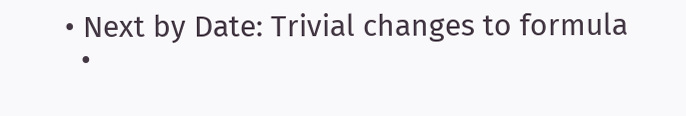• Next by Date: Trivial changes to formula
  •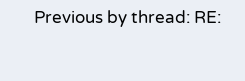Previous by thread: RE: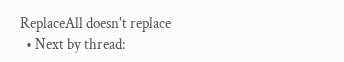ReplaceAll doesn't replace
  • Next by thread: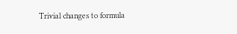Trivial changes to formula